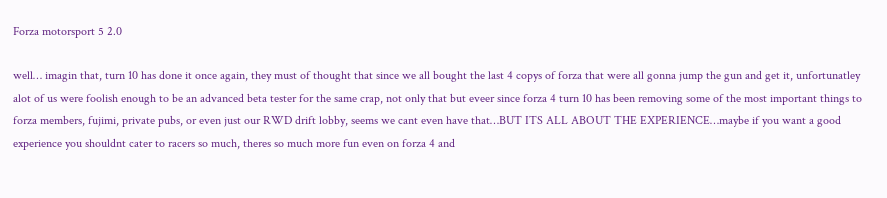Forza motorsport 5 2.0

well… imagin that, turn 10 has done it once again, they must of thought that since we all bought the last 4 copys of forza that were all gonna jump the gun and get it, unfortunatley alot of us were foolish enough to be an advanced beta tester for the same crap, not only that but eveer since forza 4 turn 10 has been removing some of the most important things to forza members, fujimi, private pubs, or even just our RWD drift lobby, seems we cant even have that…BUT ITS ALL ABOUT THE EXPERIENCE…maybe if you want a good experience you shouldnt cater to racers so much, theres so much more fun even on forza 4 and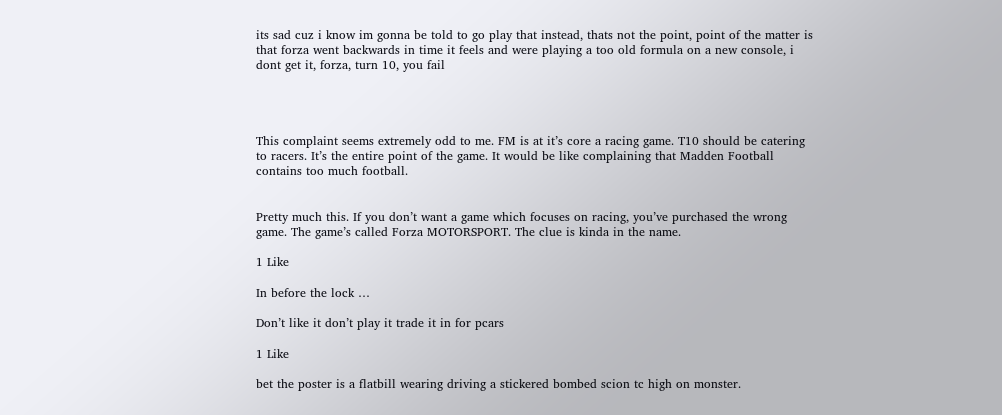its sad cuz i know im gonna be told to go play that instead, thats not the point, point of the matter is that forza went backwards in time it feels and were playing a too old formula on a new console, i dont get it, forza, turn 10, you fail




This complaint seems extremely odd to me. FM is at it’s core a racing game. T10 should be catering to racers. It’s the entire point of the game. It would be like complaining that Madden Football contains too much football.


Pretty much this. If you don’t want a game which focuses on racing, you’ve purchased the wrong game. The game’s called Forza MOTORSPORT. The clue is kinda in the name.

1 Like

In before the lock …

Don’t like it don’t play it trade it in for pcars

1 Like

bet the poster is a flatbill wearing driving a stickered bombed scion tc high on monster.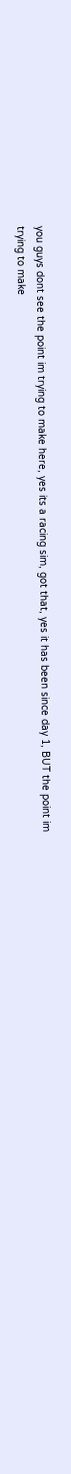you guys dont see the point im trying to make here, yes its a racing sim, got that, yes it has been since day 1, BUT the point im trying to make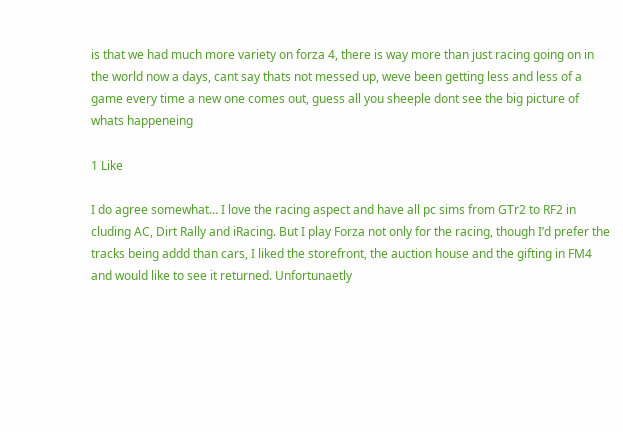is that we had much more variety on forza 4, there is way more than just racing going on in the world now a days, cant say thats not messed up, weve been getting less and less of a game every time a new one comes out, guess all you sheeple dont see the big picture of whats happeneing

1 Like

I do agree somewhat… I love the racing aspect and have all pc sims from GTr2 to RF2 in cluding AC, Dirt Rally and iRacing. But I play Forza not only for the racing, though I’d prefer the tracks being addd than cars, I liked the storefront, the auction house and the gifting in FM4 and would like to see it returned. Unfortunaetly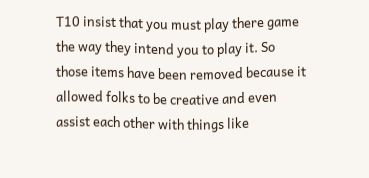T10 insist that you must play there game the way they intend you to play it. So those items have been removed because it allowed folks to be creative and even assist each other with things like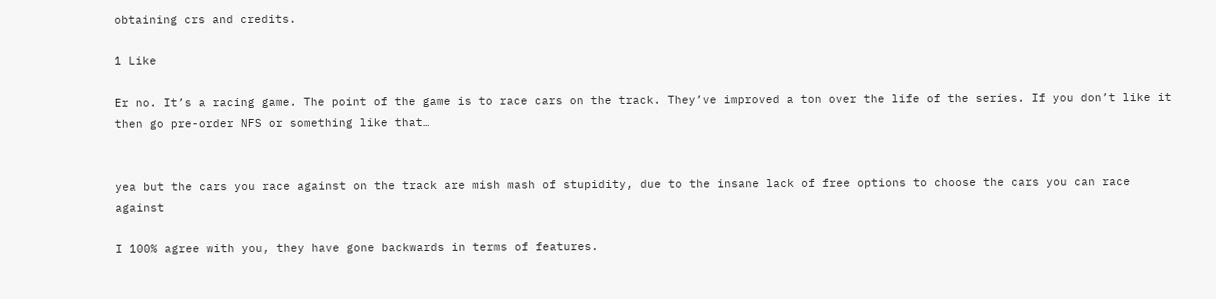obtaining crs and credits.

1 Like

Er no. It’s a racing game. The point of the game is to race cars on the track. They’ve improved a ton over the life of the series. If you don’t like it then go pre-order NFS or something like that…


yea but the cars you race against on the track are mish mash of stupidity, due to the insane lack of free options to choose the cars you can race against

I 100% agree with you, they have gone backwards in terms of features.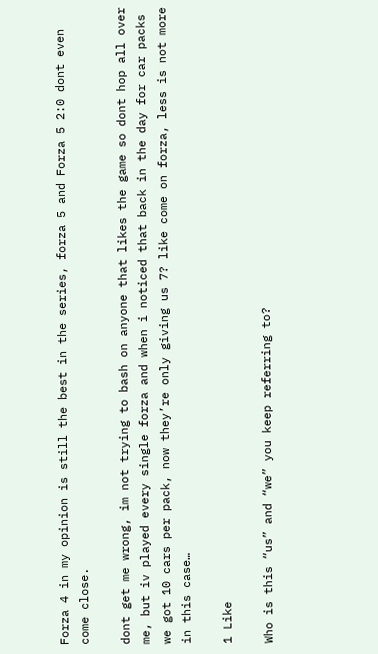Forza 4 in my opinion is still the best in the series, forza 5 and Forza 5 2:0 dont even come close.

dont get me wrong, im not trying to bash on anyone that likes the game so dont hop all over me, but iv played every single forza and when i noticed that back in the day for car packs we got 10 cars per pack, now they’re only giving us 7? like come on forza, less is not more in this case…

1 Like

Who is this “us” and “we” you keep referring to?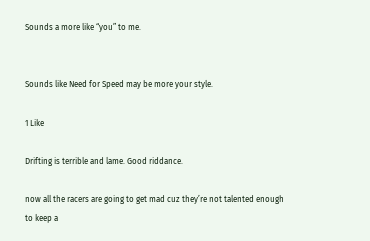Sounds a more like “you” to me.


Sounds like Need for Speed may be more your style.

1 Like

Drifting is terrible and lame. Good riddance.

now all the racers are going to get mad cuz they’re not talented enough to keep a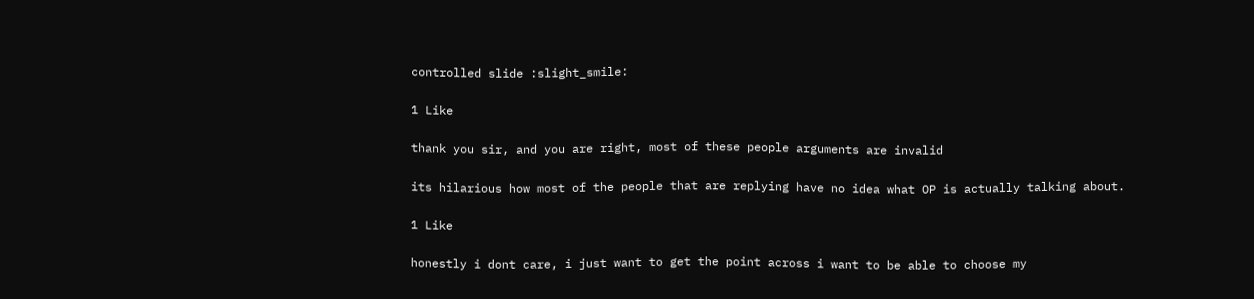controlled slide :slight_smile:

1 Like

thank you sir, and you are right, most of these people arguments are invalid

its hilarious how most of the people that are replying have no idea what OP is actually talking about.

1 Like

honestly i dont care, i just want to get the point across i want to be able to choose my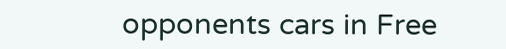opponents cars in Free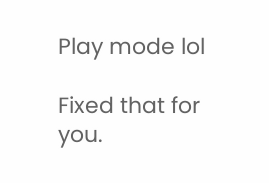Play mode lol

Fixed that for you.